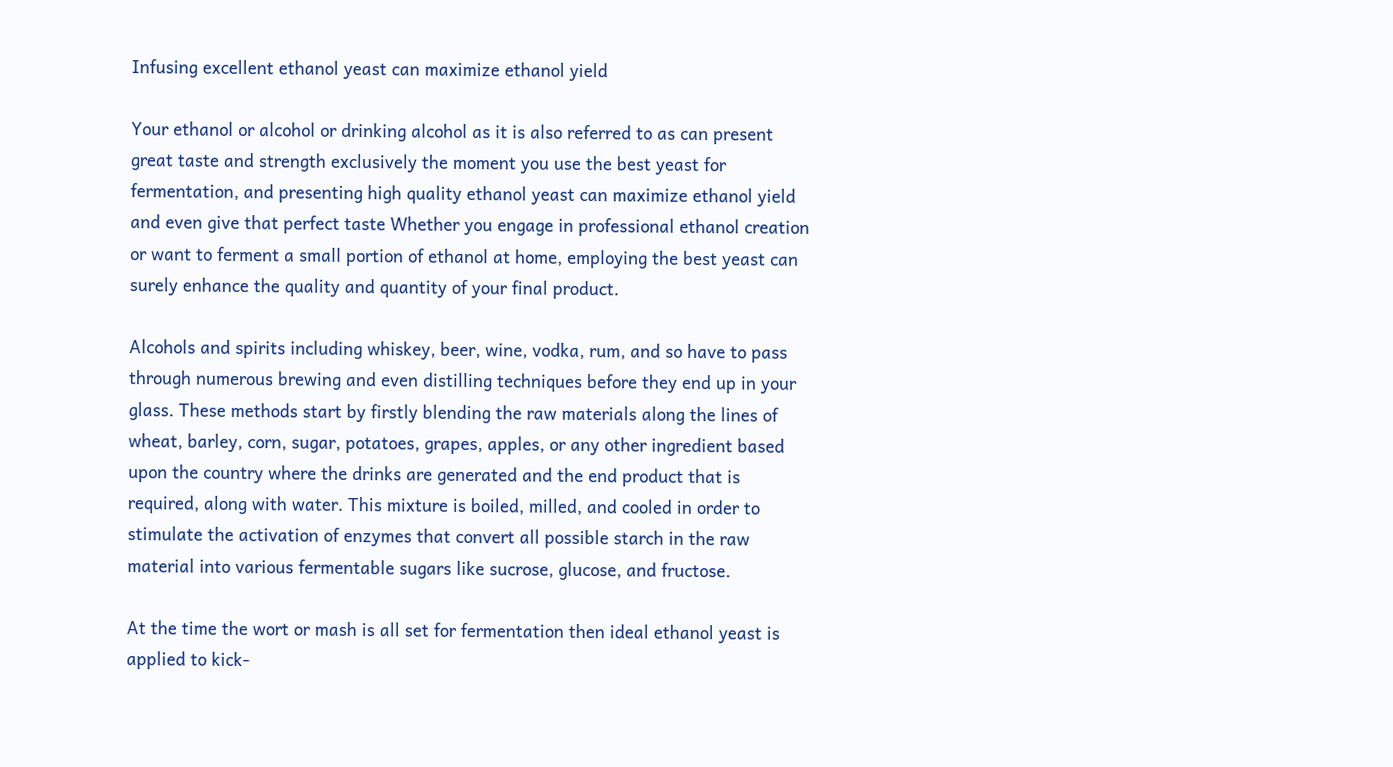Infusing excellent ethanol yeast can maximize ethanol yield

Your ethanol or alcohol or drinking alcohol as it is also referred to as can present great taste and strength exclusively the moment you use the best yeast for fermentation, and presenting high quality ethanol yeast can maximize ethanol yield and even give that perfect taste Whether you engage in professional ethanol creation or want to ferment a small portion of ethanol at home, employing the best yeast can surely enhance the quality and quantity of your final product.

Alcohols and spirits including whiskey, beer, wine, vodka, rum, and so have to pass through numerous brewing and even distilling techniques before they end up in your glass. These methods start by firstly blending the raw materials along the lines of wheat, barley, corn, sugar, potatoes, grapes, apples, or any other ingredient based upon the country where the drinks are generated and the end product that is required, along with water. This mixture is boiled, milled, and cooled in order to stimulate the activation of enzymes that convert all possible starch in the raw material into various fermentable sugars like sucrose, glucose, and fructose.

At the time the wort or mash is all set for fermentation then ideal ethanol yeast is applied to kick-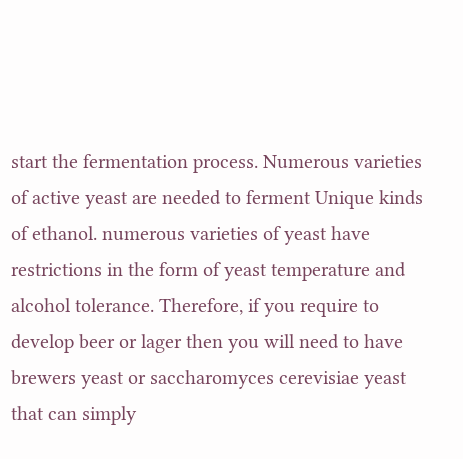start the fermentation process. Numerous varieties of active yeast are needed to ferment Unique kinds of ethanol. numerous varieties of yeast have restrictions in the form of yeast temperature and alcohol tolerance. Therefore, if you require to develop beer or lager then you will need to have brewers yeast or saccharomyces cerevisiae yeast that can simply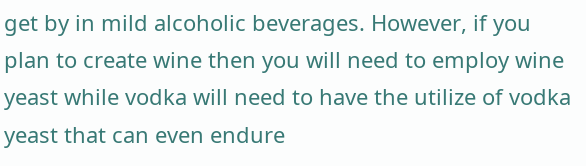get by in mild alcoholic beverages. However, if you plan to create wine then you will need to employ wine yeast while vodka will need to have the utilize of vodka yeast that can even endure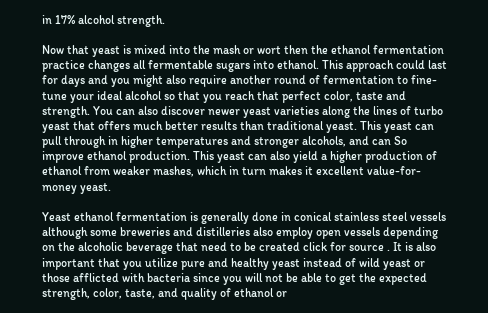in 17% alcohol strength.

Now that yeast is mixed into the mash or wort then the ethanol fermentation practice changes all fermentable sugars into ethanol. This approach could last for days and you might also require another round of fermentation to fine-tune your ideal alcohol so that you reach that perfect color, taste and strength. You can also discover newer yeast varieties along the lines of turbo yeast that offers much better results than traditional yeast. This yeast can pull through in higher temperatures and stronger alcohols, and can So improve ethanol production. This yeast can also yield a higher production of ethanol from weaker mashes, which in turn makes it excellent value-for-money yeast.

Yeast ethanol fermentation is generally done in conical stainless steel vessels although some breweries and distilleries also employ open vessels depending on the alcoholic beverage that need to be created click for source . It is also important that you utilize pure and healthy yeast instead of wild yeast or those afflicted with bacteria since you will not be able to get the expected strength, color, taste, and quality of ethanol or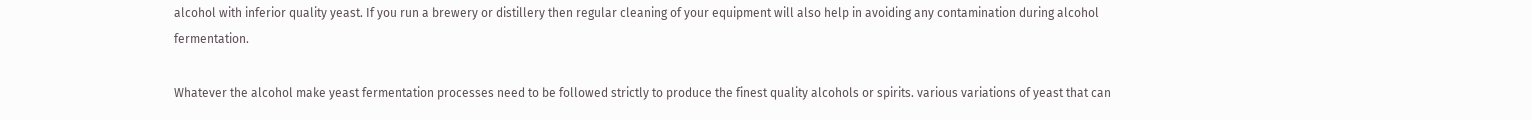alcohol with inferior quality yeast. If you run a brewery or distillery then regular cleaning of your equipment will also help in avoiding any contamination during alcohol fermentation.

Whatever the alcohol make yeast fermentation processes need to be followed strictly to produce the finest quality alcohols or spirits. various variations of yeast that can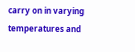carry on in varying temperatures and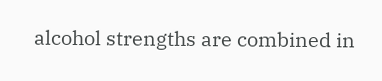alcohol strengths are combined in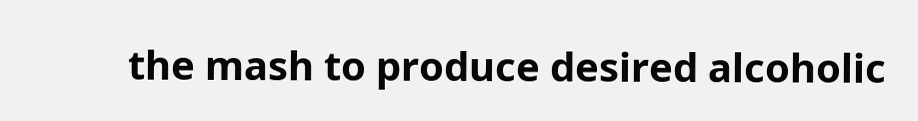the mash to produce desired alcoholic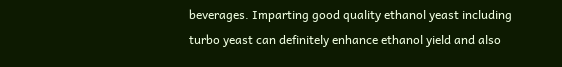beverages. Imparting good quality ethanol yeast including turbo yeast can definitely enhance ethanol yield and also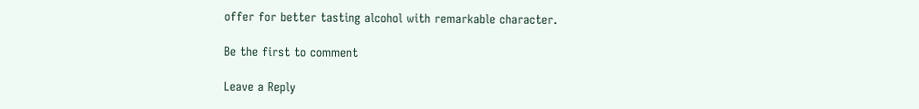offer for better tasting alcohol with remarkable character.

Be the first to comment

Leave a Reply